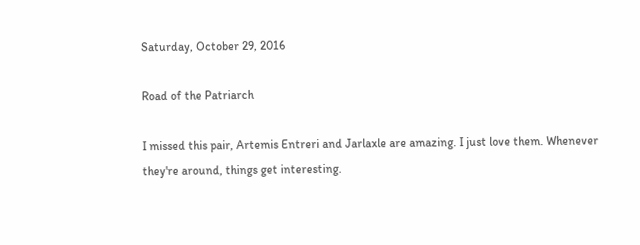Saturday, October 29, 2016

Road of the Patriarch

I missed this pair, Artemis Entreri and Jarlaxle are amazing. I just love them. Whenever they're around, things get interesting.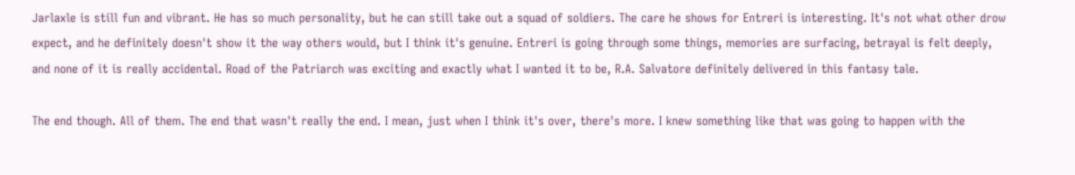Jarlaxle is still fun and vibrant. He has so much personality, but he can still take out a squad of soldiers. The care he shows for Entreri is interesting. It's not what other drow expect, and he definitely doesn't show it the way others would, but I think it's genuine. Entreri is going through some things, memories are surfacing, betrayal is felt deeply, and none of it is really accidental. Road of the Patriarch was exciting and exactly what I wanted it to be, R.A. Salvatore definitely delivered in this fantasy tale.

The end though. All of them. The end that wasn't really the end. I mean, just when I think it's over, there's more. I knew something like that was going to happen with the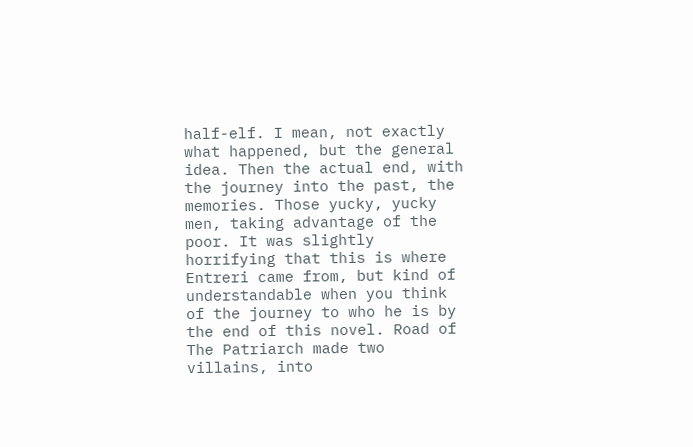half-elf. I mean, not exactly what happened, but the general idea. Then the actual end, with the journey into the past, the memories. Those yucky, yucky men, taking advantage of the poor. It was slightly horrifying that this is where Entreri came from, but kind of understandable when you think of the journey to who he is by the end of this novel. Road of The Patriarch made two villains, into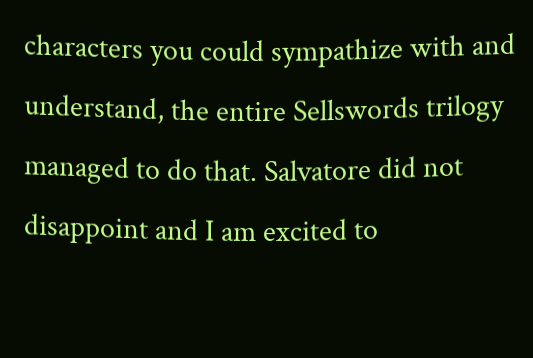characters you could sympathize with and understand, the entire Sellswords trilogy managed to do that. Salvatore did not disappoint and I am excited to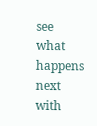see what happens next with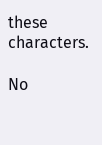these characters.

No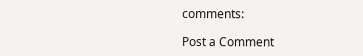comments:

Post a Comment